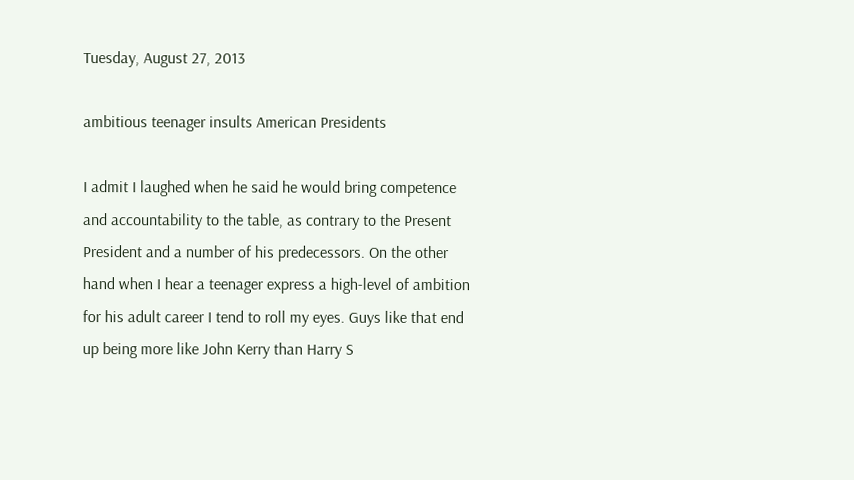Tuesday, August 27, 2013

ambitious teenager insults American Presidents

I admit I laughed when he said he would bring competence and accountability to the table, as contrary to the Present President and a number of his predecessors. On the other hand when I hear a teenager express a high-level of ambition for his adult career I tend to roll my eyes. Guys like that end up being more like John Kerry than Harry S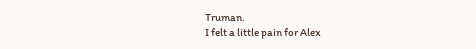Truman.
I felt a little pain for Alex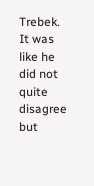Trebek. It was like he did not quite disagree but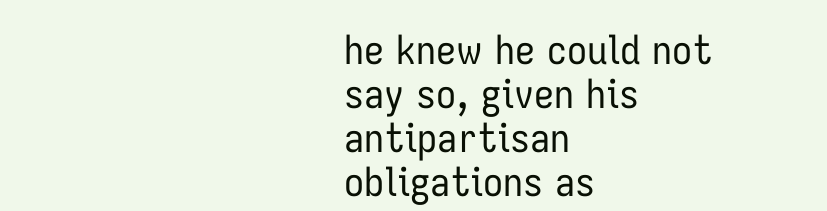he knew he could not say so, given his antipartisan obligations as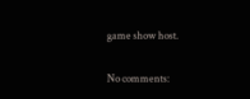game show host.

No comments: